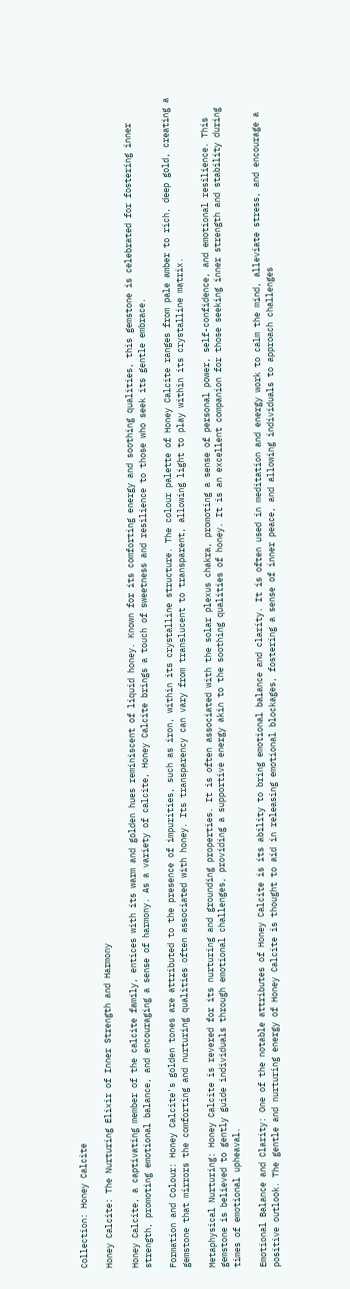Collection: Honey Calcite

Honey Calcite: The Nurturing Elixir of Inner Strength and Harmony

Honey Calcite, a captivating member of the calcite family, entices with its warm and golden hues reminiscent of liquid honey. Known for its comforting energy and soothing qualities, this gemstone is celebrated for fostering inner strength, promoting emotional balance, and encouraging a sense of harmony. As a variety of calcite, Honey Calcite brings a touch of sweetness and resilience to those who seek its gentle embrace.

Formation and Colour: Honey Calcite's golden tones are attributed to the presence of impurities, such as iron, within its crystalline structure. The colour palette of Honey Calcite ranges from pale amber to rich, deep gold, creating a gemstone that mirrors the comforting and nurturing qualities often associated with honey. Its transparency can vary from translucent to transparent, allowing light to play within its crystalline matrix.

Metaphysical Nurturing: Honey Calcite is revered for its nurturing and grounding properties. It is often associated with the solar plexus chakra, promoting a sense of personal power, self-confidence, and emotional resilience. This gemstone is believed to gently guide individuals through emotional challenges, providing a supportive energy akin to the soothing qualities of honey. It is an excellent companion for those seeking inner strength and stability during times of emotional upheaval.

Emotional Balance and Clarity: One of the notable attributes of Honey Calcite is its ability to bring emotional balance and clarity. It is often used in meditation and energy work to calm the mind, alleviate stress, and encourage a positive outlook. The gentle and nurturing energy of Honey Calcite is thought to aid in releasing emotional blockages, fostering a sense of inner peace, and allowing individuals to approach challenges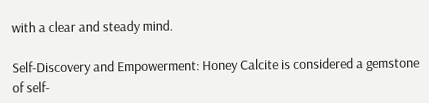with a clear and steady mind.

Self-Discovery and Empowerment: Honey Calcite is considered a gemstone of self-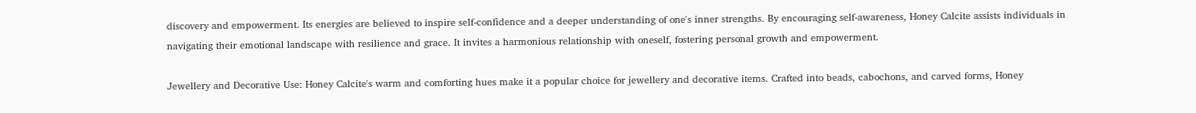discovery and empowerment. Its energies are believed to inspire self-confidence and a deeper understanding of one's inner strengths. By encouraging self-awareness, Honey Calcite assists individuals in navigating their emotional landscape with resilience and grace. It invites a harmonious relationship with oneself, fostering personal growth and empowerment.

Jewellery and Decorative Use: Honey Calcite's warm and comforting hues make it a popular choice for jewellery and decorative items. Crafted into beads, cabochons, and carved forms, Honey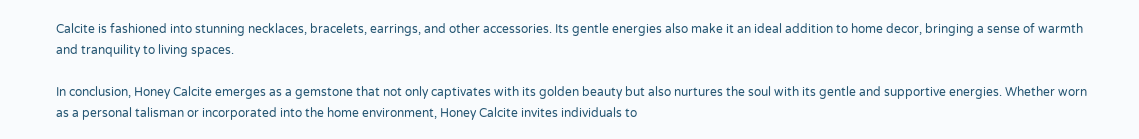Calcite is fashioned into stunning necklaces, bracelets, earrings, and other accessories. Its gentle energies also make it an ideal addition to home decor, bringing a sense of warmth and tranquility to living spaces.

In conclusion, Honey Calcite emerges as a gemstone that not only captivates with its golden beauty but also nurtures the soul with its gentle and supportive energies. Whether worn as a personal talisman or incorporated into the home environment, Honey Calcite invites individuals to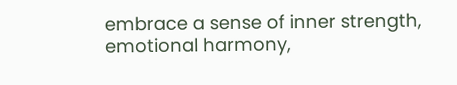embrace a sense of inner strength, emotional harmony,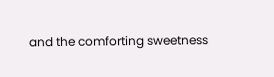and the comforting sweetness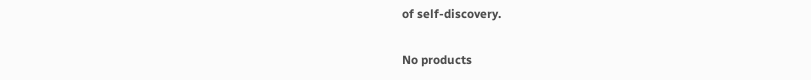of self-discovery.

No products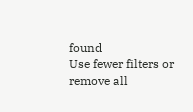found
Use fewer filters or remove all